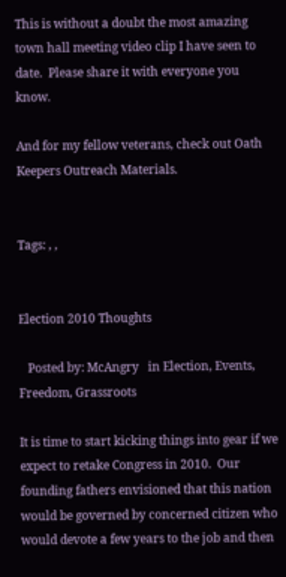This is without a doubt the most amazing town hall meeting video clip I have seen to date.  Please share it with everyone you know.

And for my fellow veterans, check out Oath Keepers Outreach Materials.


Tags: , ,


Election 2010 Thoughts

   Posted by: McAngry   in Election, Events, Freedom, Grassroots

It is time to start kicking things into gear if we expect to retake Congress in 2010.  Our founding fathers envisioned that this nation would be governed by concerned citizen who would devote a few years to the job and then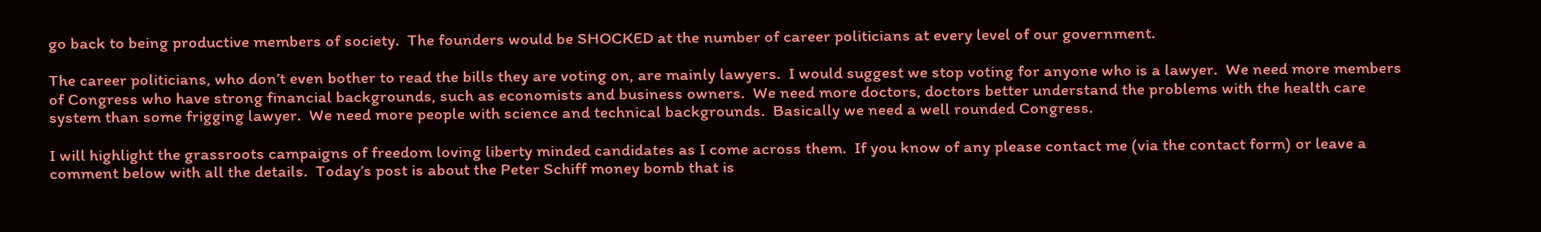go back to being productive members of society.  The founders would be SHOCKED at the number of career politicians at every level of our government.

The career politicians, who don’t even bother to read the bills they are voting on, are mainly lawyers.  I would suggest we stop voting for anyone who is a lawyer.  We need more members of Congress who have strong financial backgrounds, such as economists and business owners.  We need more doctors, doctors better understand the problems with the health care system than some frigging lawyer.  We need more people with science and technical backgrounds.  Basically we need a well rounded Congress.

I will highlight the grassroots campaigns of freedom loving liberty minded candidates as I come across them.  If you know of any please contact me (via the contact form) or leave a comment below with all the details.  Today’s post is about the Peter Schiff money bomb that is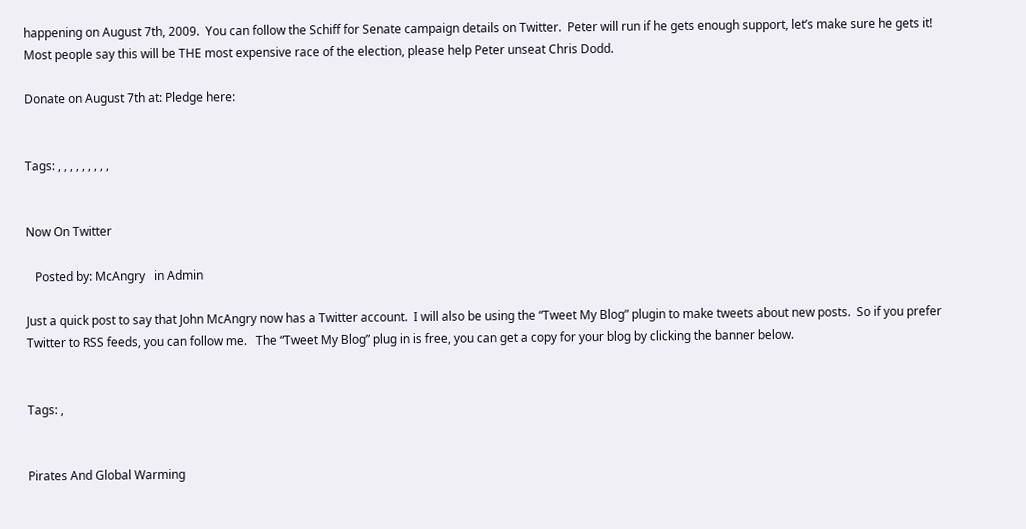happening on August 7th, 2009.  You can follow the Schiff for Senate campaign details on Twitter.  Peter will run if he gets enough support, let’s make sure he gets it!  Most people say this will be THE most expensive race of the election, please help Peter unseat Chris Dodd.

Donate on August 7th at: Pledge here:


Tags: , , , , , , , , ,


Now On Twitter

   Posted by: McAngry   in Admin

Just a quick post to say that John McAngry now has a Twitter account.  I will also be using the “Tweet My Blog” plugin to make tweets about new posts.  So if you prefer Twitter to RSS feeds, you can follow me.   The “Tweet My Blog” plug in is free, you can get a copy for your blog by clicking the banner below.


Tags: ,


Pirates And Global Warming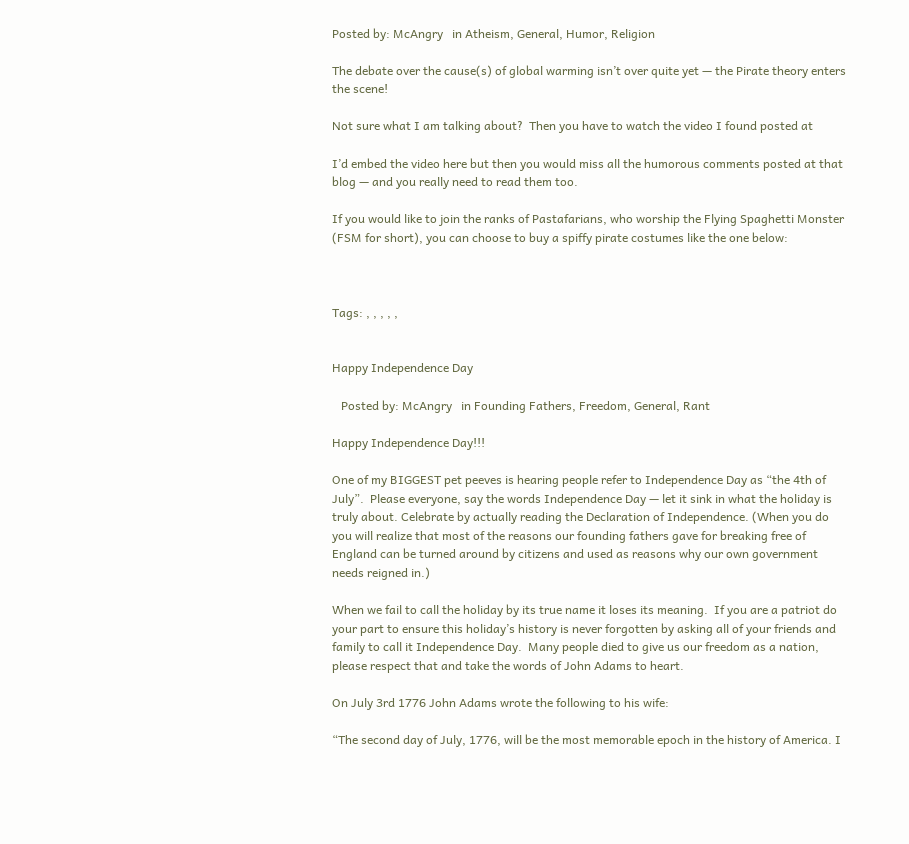Posted by: McAngry   in Atheism, General, Humor, Religion

The debate over the cause(s) of global warming isn’t over quite yet — the Pirate theory enters the scene!

Not sure what I am talking about?  Then you have to watch the video I found posted at

I’d embed the video here but then you would miss all the humorous comments posted at that blog — and you really need to read them too.

If you would like to join the ranks of Pastafarians, who worship the Flying Spaghetti Monster (FSM for short), you can choose to buy a spiffy pirate costumes like the one below:



Tags: , , , , ,


Happy Independence Day

   Posted by: McAngry   in Founding Fathers, Freedom, General, Rant

Happy Independence Day!!!

One of my BIGGEST pet peeves is hearing people refer to Independence Day as “the 4th of July”.  Please everyone, say the words Independence Day — let it sink in what the holiday is truly about. Celebrate by actually reading the Declaration of Independence. (When you do you will realize that most of the reasons our founding fathers gave for breaking free of England can be turned around by citizens and used as reasons why our own government needs reigned in.)

When we fail to call the holiday by its true name it loses its meaning.  If you are a patriot do your part to ensure this holiday’s history is never forgotten by asking all of your friends and family to call it Independence Day.  Many people died to give us our freedom as a nation, please respect that and take the words of John Adams to heart.

On July 3rd 1776 John Adams wrote the following to his wife:

“The second day of July, 1776, will be the most memorable epoch in the history of America. I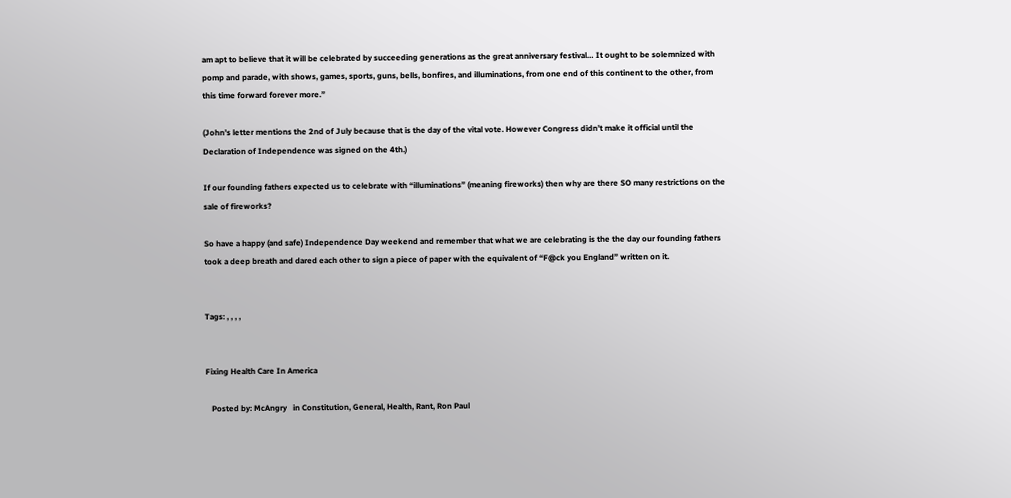am apt to believe that it will be celebrated by succeeding generations as the great anniversary festival… It ought to be solemnized with pomp and parade, with shows, games, sports, guns, bells, bonfires, and illuminations, from one end of this continent to the other, from this time forward forever more.”

(John’s letter mentions the 2nd of July because that is the day of the vital vote. However Congress didn’t make it official until the Declaration of Independence was signed on the 4th.)

If our founding fathers expected us to celebrate with “illuminations” (meaning fireworks) then why are there SO many restrictions on the sale of fireworks?

So have a happy (and safe) Independence Day weekend and remember that what we are celebrating is the the day our founding fathers took a deep breath and dared each other to sign a piece of paper with the equivalent of “F@ck you England” written on it.


Tags: , , , ,


Fixing Health Care In America

   Posted by: McAngry   in Constitution, General, Health, Rant, Ron Paul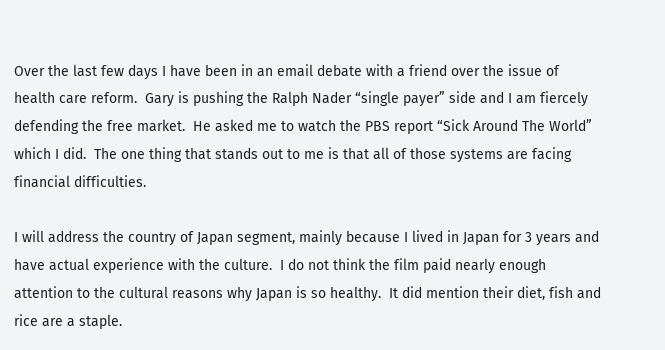Over the last few days I have been in an email debate with a friend over the issue of health care reform.  Gary is pushing the Ralph Nader “single payer” side and I am fiercely defending the free market.  He asked me to watch the PBS report “Sick Around The World” which I did.  The one thing that stands out to me is that all of those systems are facing financial difficulties.

I will address the country of Japan segment, mainly because I lived in Japan for 3 years and have actual experience with the culture.  I do not think the film paid nearly enough attention to the cultural reasons why Japan is so healthy.  It did mention their diet, fish and rice are a staple.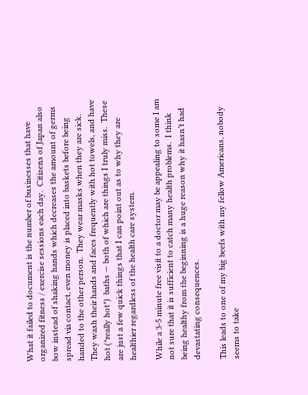What it failed to document is the number of businesses that have organized fitness / exercise sessions each day.  Citizens of Japan also bow instead of shaking hands which decreases the amount of germs spread via contact, even money is placed into baskets before being handed to the other person.  They wear masks when they are sick.  They wash their hands and faces frequently with hot towels, and have hot (*really hot*)  baths — both of which are things I truly miss.  These are just a few quick things that I can point out as to why they are healthier regardless of the health care system.

While a 3-5 minute free visit to a doctor may be appealing to some I am not sure that it is sufficient to catch many health problems.  I think being healthy from the beginning is a huge reason why it hasn’t had devastating consequences.

This leads to one of my big beefs with my fellow Americans, nobody seems to take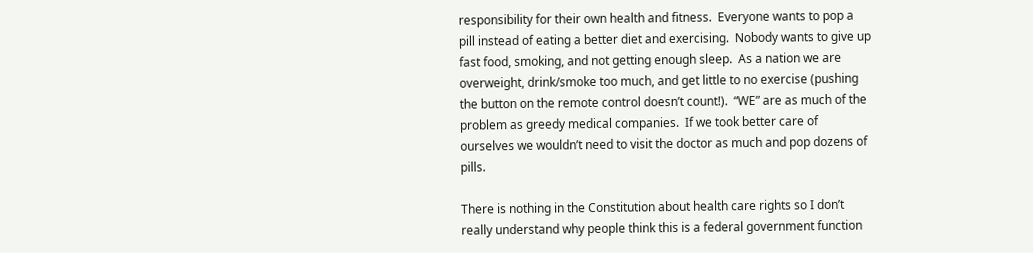responsibility for their own health and fitness.  Everyone wants to pop a pill instead of eating a better diet and exercising.  Nobody wants to give up fast food, smoking, and not getting enough sleep.  As a nation we are overweight, drink/smoke too much, and get little to no exercise (pushing the button on the remote control doesn’t count!).  “WE” are as much of the problem as greedy medical companies.  If we took better care of ourselves we wouldn’t need to visit the doctor as much and pop dozens of pills.

There is nothing in the Constitution about health care rights so I don’t really understand why people think this is a federal government function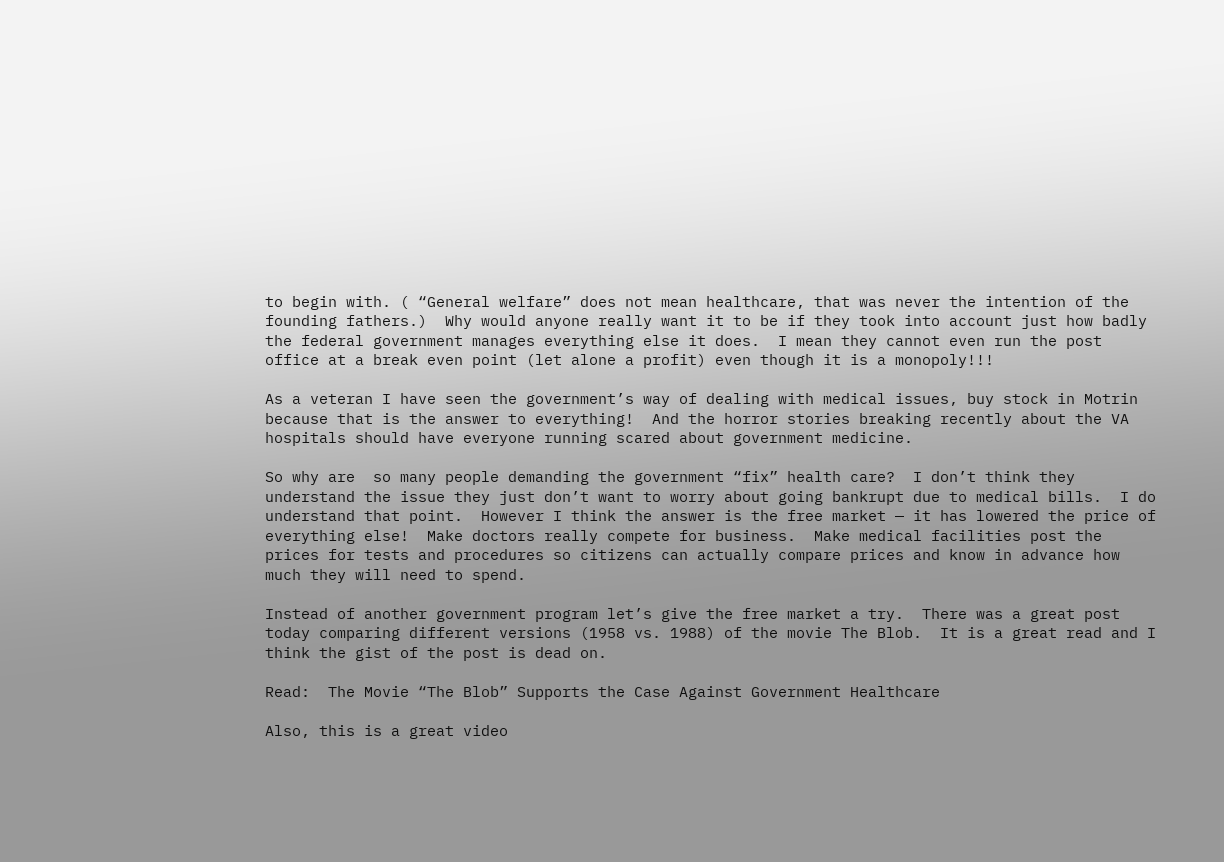to begin with. ( “General welfare” does not mean healthcare, that was never the intention of the founding fathers.)  Why would anyone really want it to be if they took into account just how badly the federal government manages everything else it does.  I mean they cannot even run the post office at a break even point (let alone a profit) even though it is a monopoly!!!

As a veteran I have seen the government’s way of dealing with medical issues, buy stock in Motrin because that is the answer to everything!  And the horror stories breaking recently about the VA hospitals should have everyone running scared about government medicine.

So why are  so many people demanding the government “fix” health care?  I don’t think they understand the issue they just don’t want to worry about going bankrupt due to medical bills.  I do understand that point.  However I think the answer is the free market — it has lowered the price of everything else!  Make doctors really compete for business.  Make medical facilities post the prices for tests and procedures so citizens can actually compare prices and know in advance how much they will need to spend.

Instead of another government program let’s give the free market a try.  There was a great post today comparing different versions (1958 vs. 1988) of the movie The Blob.  It is a great read and I think the gist of the post is dead on.

Read:  The Movie “The Blob” Supports the Case Against Government Healthcare

Also, this is a great video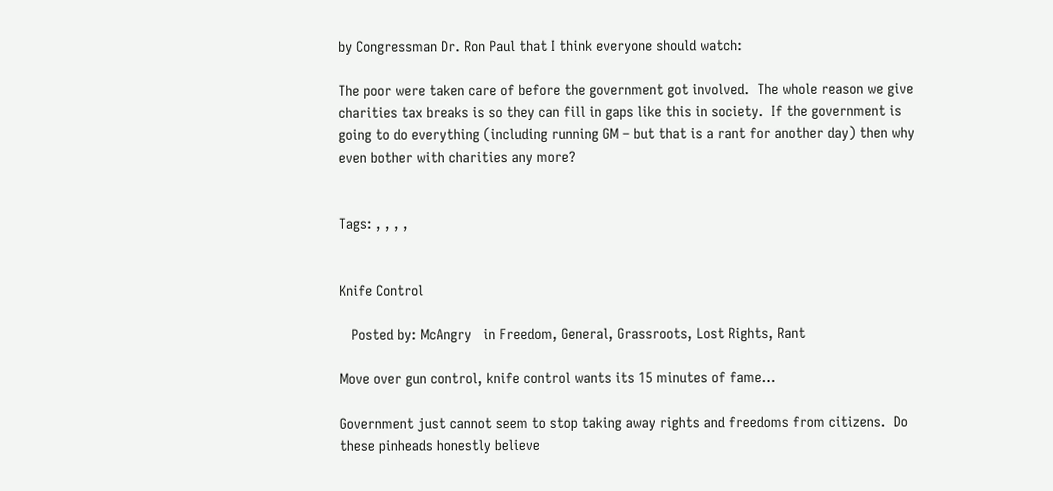by Congressman Dr. Ron Paul that I think everyone should watch:

The poor were taken care of before the government got involved.  The whole reason we give charities tax breaks is so they can fill in gaps like this in society.  If the government is going to do everything (including running GM – but that is a rant for another day) then why even bother with charities any more?


Tags: , , , ,


Knife Control

   Posted by: McAngry   in Freedom, General, Grassroots, Lost Rights, Rant

Move over gun control, knife control wants its 15 minutes of fame…

Government just cannot seem to stop taking away rights and freedoms from citizens.  Do these pinheads honestly believe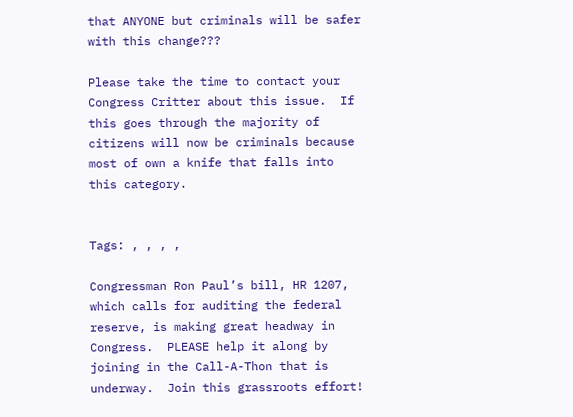that ANYONE but criminals will be safer with this change???

Please take the time to contact your Congress Critter about this issue.  If this goes through the majority of citizens will now be criminals because most of own a knife that falls into this category.


Tags: , , , ,

Congressman Ron Paul’s bill, HR 1207, which calls for auditing the federal reserve, is making great headway in Congress.  PLEASE help it along by joining in the Call-A-Thon that is underway.  Join this grassroots effort!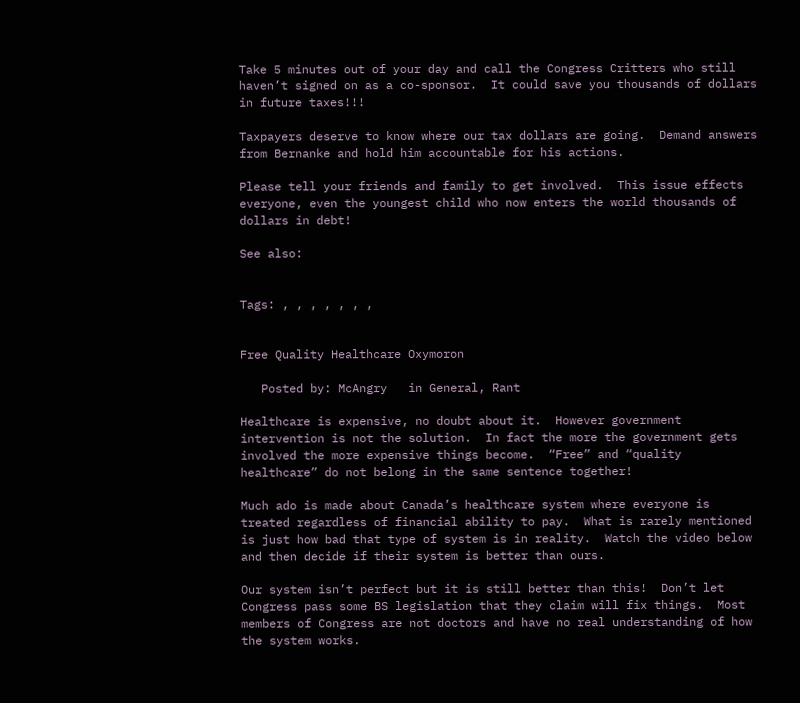Take 5 minutes out of your day and call the Congress Critters who still haven’t signed on as a co-sponsor.  It could save you thousands of dollars in future taxes!!!

Taxpayers deserve to know where our tax dollars are going.  Demand answers from Bernanke and hold him accountable for his actions.

Please tell your friends and family to get involved.  This issue effects everyone, even the youngest child who now enters the world thousands of dollars in debt!

See also:


Tags: , , , , , , ,


Free Quality Healthcare Oxymoron

   Posted by: McAngry   in General, Rant

Healthcare is expensive, no doubt about it.  However government intervention is not the solution.  In fact the more the government gets involved the more expensive things become.  “Free” and “quality healthcare” do not belong in the same sentence together!

Much ado is made about Canada’s healthcare system where everyone is treated regardless of financial ability to pay.  What is rarely mentioned is just how bad that type of system is in reality.  Watch the video below and then decide if their system is better than ours.

Our system isn’t perfect but it is still better than this!  Don’t let Congress pass some BS legislation that they claim will fix things.  Most members of Congress are not doctors and have no real understanding of how the system works.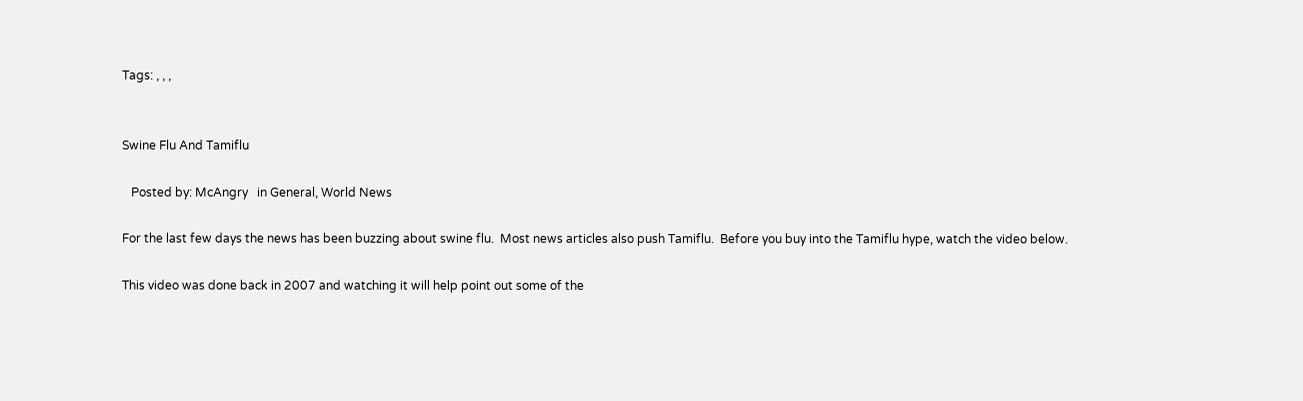Tags: , , ,


Swine Flu And Tamiflu

   Posted by: McAngry   in General, World News

For the last few days the news has been buzzing about swine flu.  Most news articles also push Tamiflu.  Before you buy into the Tamiflu hype, watch the video below.

This video was done back in 2007 and watching it will help point out some of the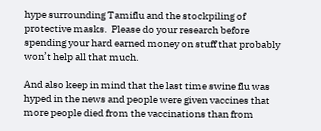hype surrounding Tamiflu and the stockpiling of protective masks.  Please do your research before spending your hard earned money on stuff that probably won’t help all that much.

And also keep in mind that the last time swine flu was hyped in the news and people were given vaccines that more people died from the vaccinations than from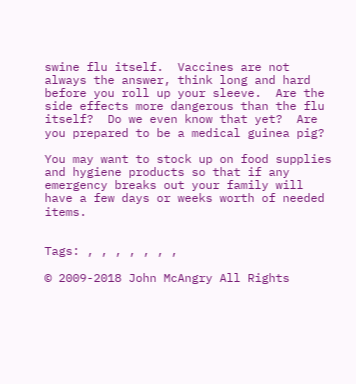swine flu itself.  Vaccines are not always the answer, think long and hard before you roll up your sleeve.  Are the side effects more dangerous than the flu itself?  Do we even know that yet?  Are you prepared to be a medical guinea pig?

You may want to stock up on food supplies and hygiene products so that if any emergency breaks out your family will have a few days or weeks worth of needed items.


Tags: , , , , , , ,

© 2009-2018 John McAngry All Rights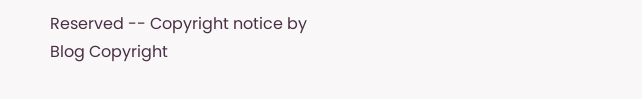Reserved -- Copyright notice by Blog Copyright